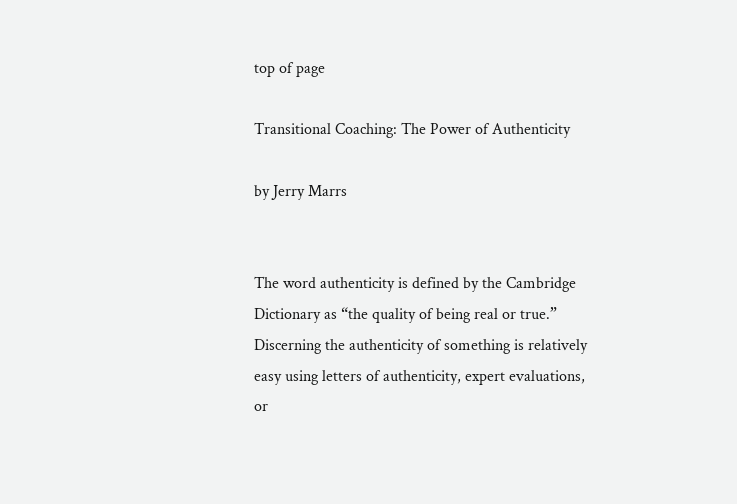top of page

Transitional Coaching: The Power of Authenticity

by Jerry Marrs


The word authenticity is defined by the Cambridge Dictionary as “the quality of being real or true.” Discerning the authenticity of something is relatively easy using letters of authenticity, expert evaluations, or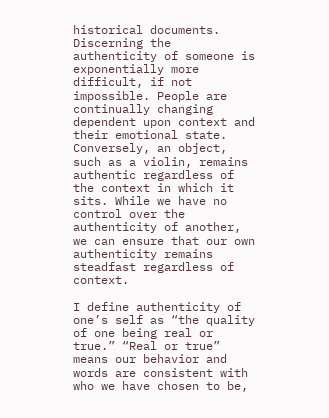historical documents. Discerning the authenticity of someone is exponentially more difficult, if not impossible. People are continually changing dependent upon context and their emotional state. Conversely, an object, such as a violin, remains authentic regardless of the context in which it sits. While we have no control over the authenticity of another, we can ensure that our own authenticity remains steadfast regardless of context.

I define authenticity of one’s self as “the quality of one being real or true.” “Real or true” means our behavior and words are consistent with who we have chosen to be,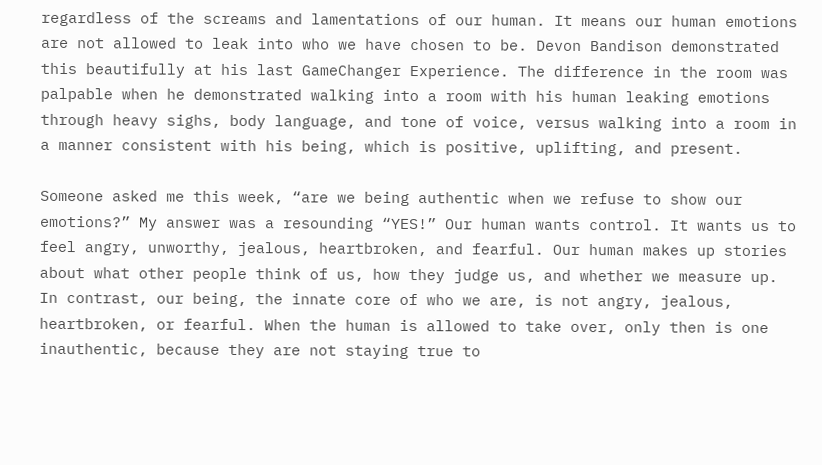regardless of the screams and lamentations of our human. It means our human emotions are not allowed to leak into who we have chosen to be. Devon Bandison demonstrated this beautifully at his last GameChanger Experience. The difference in the room was palpable when he demonstrated walking into a room with his human leaking emotions through heavy sighs, body language, and tone of voice, versus walking into a room in a manner consistent with his being, which is positive, uplifting, and present.

Someone asked me this week, “are we being authentic when we refuse to show our emotions?” My answer was a resounding “YES!” Our human wants control. It wants us to feel angry, unworthy, jealous, heartbroken, and fearful. Our human makes up stories about what other people think of us, how they judge us, and whether we measure up. In contrast, our being, the innate core of who we are, is not angry, jealous, heartbroken, or fearful. When the human is allowed to take over, only then is one inauthentic, because they are not staying true to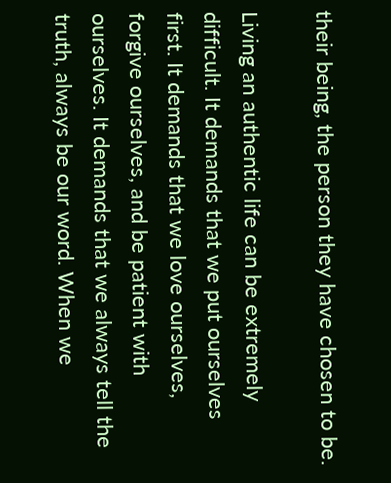their being, the person they have chosen to be.

Living an authentic life can be extremely difficult. It demands that we put ourselves first. It demands that we love ourselves, forgive ourselves, and be patient with ourselves. It demands that we always tell the truth, always be our word. When we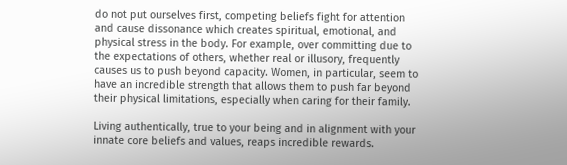do not put ourselves first, competing beliefs fight for attention and cause dissonance which creates spiritual, emotional, and physical stress in the body. For example, over committing due to the expectations of others, whether real or illusory, frequently causes us to push beyond capacity. Women, in particular, seem to have an incredible strength that allows them to push far beyond their physical limitations, especially when caring for their family.

Living authentically, true to your being and in alignment with your innate core beliefs and values, reaps incredible rewards.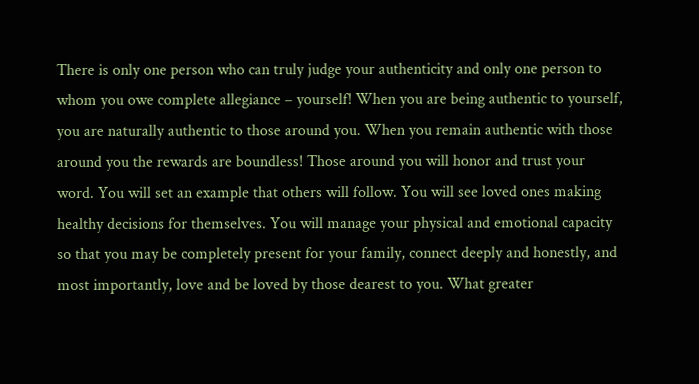There is only one person who can truly judge your authenticity and only one person to whom you owe complete allegiance – yourself! When you are being authentic to yourself, you are naturally authentic to those around you. When you remain authentic with those around you the rewards are boundless! Those around you will honor and trust your word. You will set an example that others will follow. You will see loved ones making healthy decisions for themselves. You will manage your physical and emotional capacity so that you may be completely present for your family, connect deeply and honestly, and most importantly, love and be loved by those dearest to you. What greater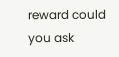reward could you ask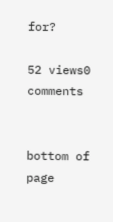for?

52 views0 comments


bottom of page